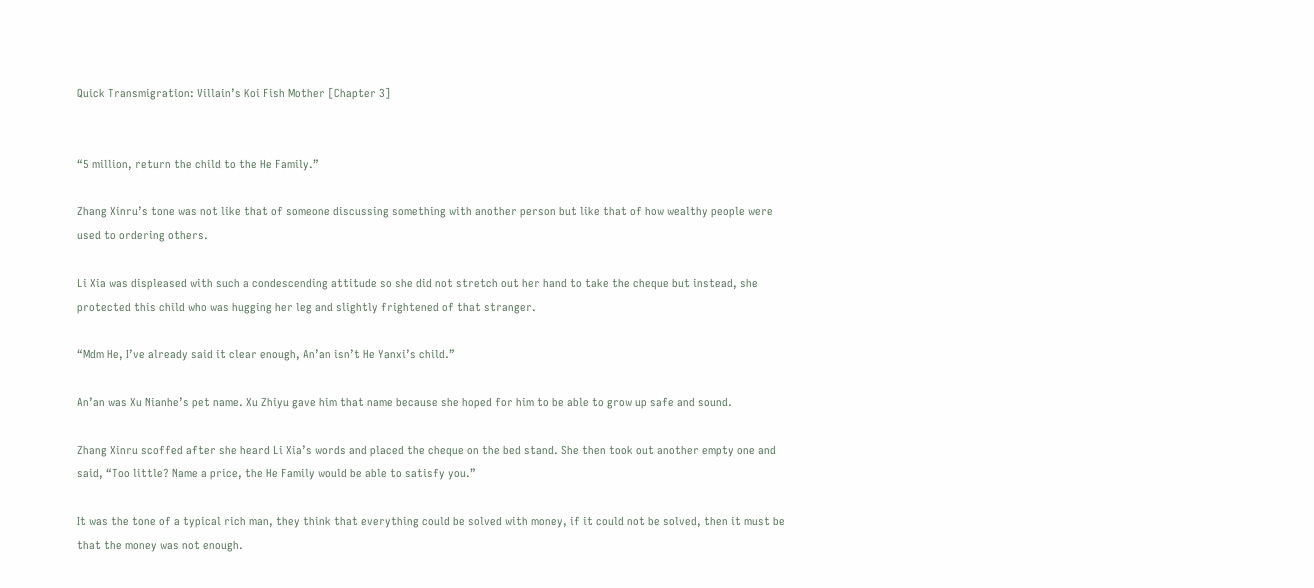Quick Transmigration: Villain’s Koi Fish Mother [Chapter 3]


“5 million, return the child to the He Family.”

Zhang Xinru’s tone was not like that of someone discussing something with another person but like that of how wealthy people were used to ordering others.

Li Xia was displeased with such a condescending attitude so she did not stretch out her hand to take the cheque but instead, she protected this child who was hugging her leg and slightly frightened of that stranger.

“Mdm He, I’ve already said it clear enough, An’an isn’t He Yanxi’s child.”

An’an was Xu Nianhe’s pet name. Xu Zhiyu gave him that name because she hoped for him to be able to grow up safe and sound.

Zhang Xinru scoffed after she heard Li Xia’s words and placed the cheque on the bed stand. She then took out another empty one and said, “Too little? Name a price, the He Family would be able to satisfy you.”

It was the tone of a typical rich man, they think that everything could be solved with money, if it could not be solved, then it must be that the money was not enough.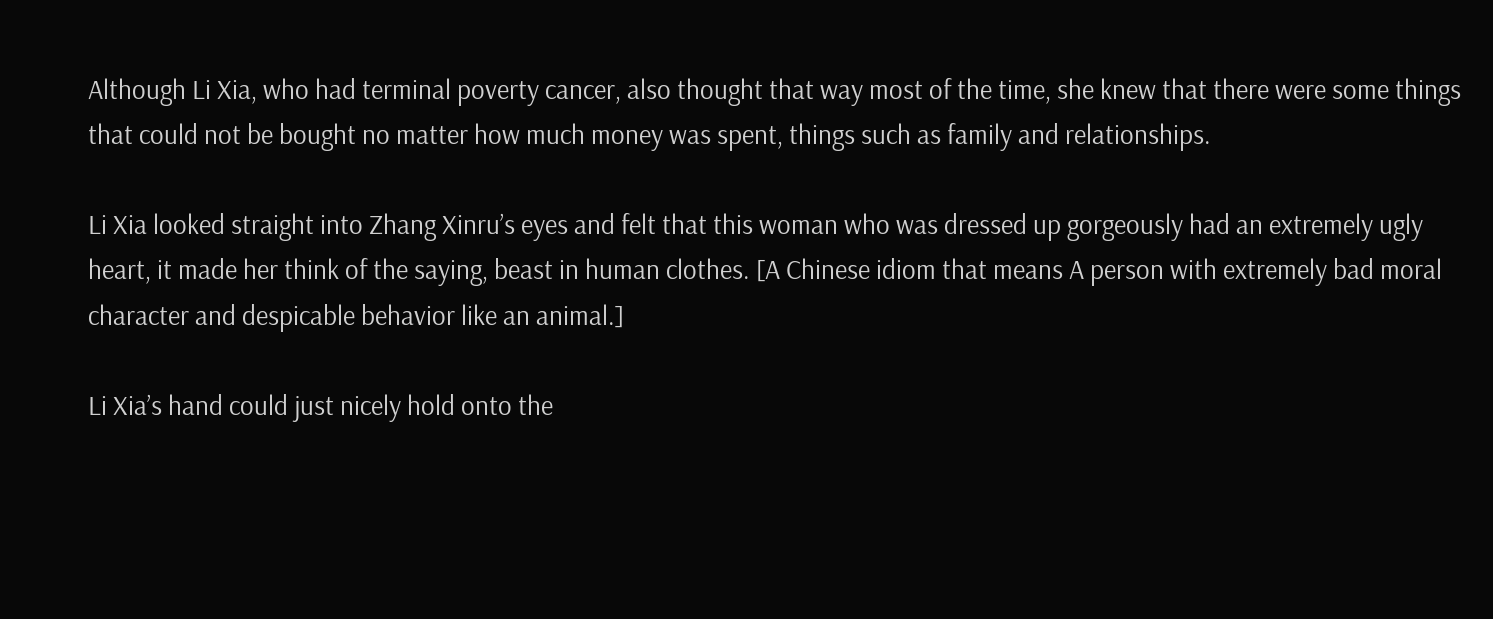Although Li Xia, who had terminal poverty cancer, also thought that way most of the time, she knew that there were some things that could not be bought no matter how much money was spent, things such as family and relationships.

Li Xia looked straight into Zhang Xinru’s eyes and felt that this woman who was dressed up gorgeously had an extremely ugly heart, it made her think of the saying, beast in human clothes. [A Chinese idiom that means A person with extremely bad moral character and despicable behavior like an animal.]

Li Xia’s hand could just nicely hold onto the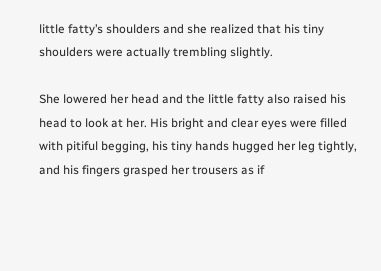little fatty’s shoulders and she realized that his tiny shoulders were actually trembling slightly.

She lowered her head and the little fatty also raised his head to look at her. His bright and clear eyes were filled with pitiful begging, his tiny hands hugged her leg tightly, and his fingers grasped her trousers as if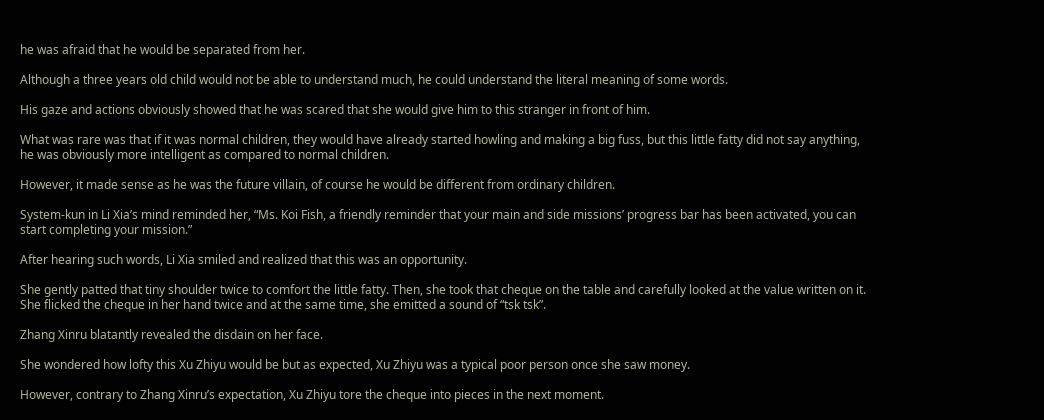he was afraid that he would be separated from her.

Although a three years old child would not be able to understand much, he could understand the literal meaning of some words.

His gaze and actions obviously showed that he was scared that she would give him to this stranger in front of him.

What was rare was that if it was normal children, they would have already started howling and making a big fuss, but this little fatty did not say anything, he was obviously more intelligent as compared to normal children.

However, it made sense as he was the future villain, of course he would be different from ordinary children.

System-kun in Li Xia’s mind reminded her, “Ms. Koi Fish, a friendly reminder that your main and side missions’ progress bar has been activated, you can start completing your mission.”

After hearing such words, Li Xia smiled and realized that this was an opportunity.

She gently patted that tiny shoulder twice to comfort the little fatty. Then, she took that cheque on the table and carefully looked at the value written on it. She flicked the cheque in her hand twice and at the same time, she emitted a sound of “tsk tsk”.

Zhang Xinru blatantly revealed the disdain on her face.

She wondered how lofty this Xu Zhiyu would be but as expected, Xu Zhiyu was a typical poor person once she saw money.

However, contrary to Zhang Xinru’s expectation, Xu Zhiyu tore the cheque into pieces in the next moment.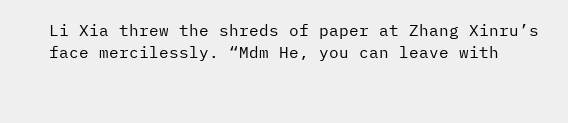Li Xia threw the shreds of paper at Zhang Xinru’s face mercilessly. “Mdm He, you can leave with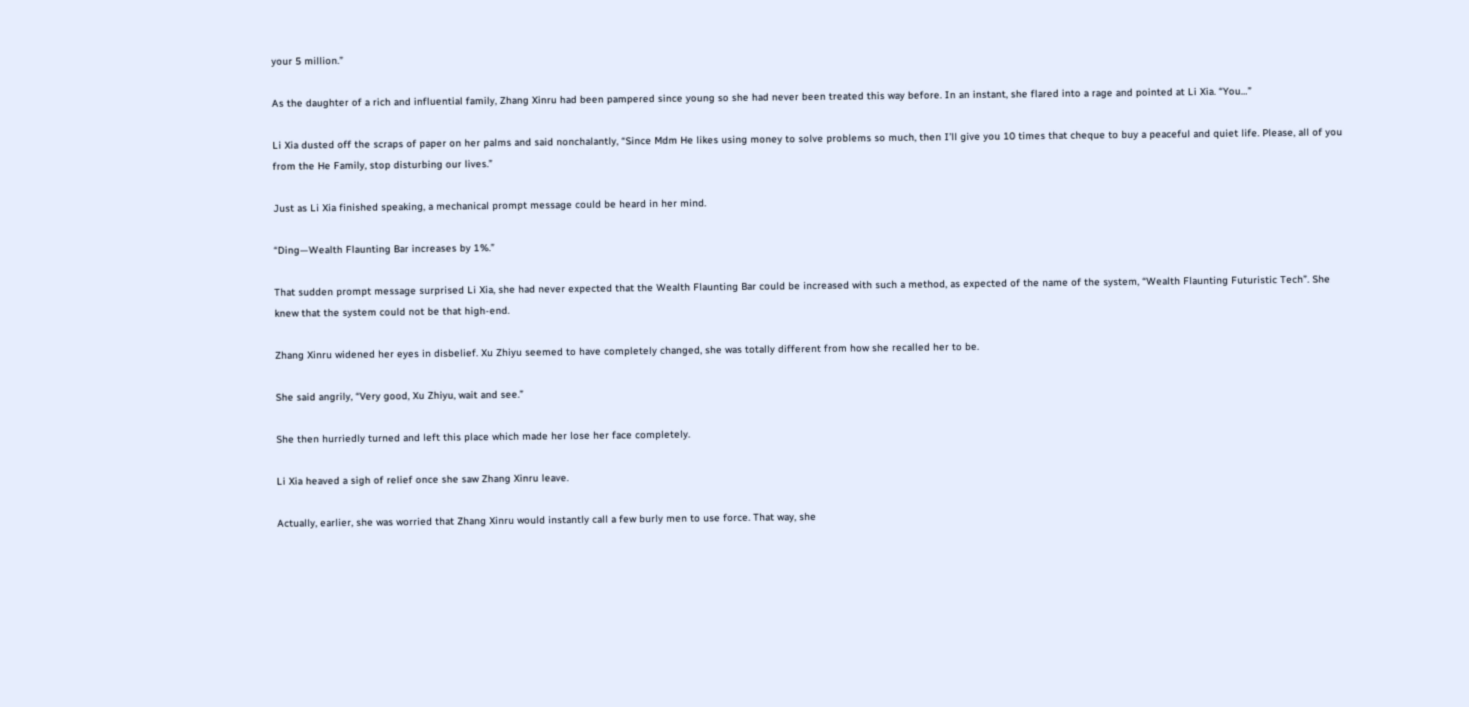your 5 million.”

As the daughter of a rich and influential family, Zhang Xinru had been pampered since young so she had never been treated this way before. In an instant, she flared into a rage and pointed at Li Xia. “You…”

Li Xia dusted off the scraps of paper on her palms and said nonchalantly, “Since Mdm He likes using money to solve problems so much, then I’ll give you 10 times that cheque to buy a peaceful and quiet life. Please, all of you from the He Family, stop disturbing our lives.”

Just as Li Xia finished speaking, a mechanical prompt message could be heard in her mind.

“Ding—Wealth Flaunting Bar increases by 1%.”

That sudden prompt message surprised Li Xia, she had never expected that the Wealth Flaunting Bar could be increased with such a method, as expected of the name of the system, “Wealth Flaunting Futuristic Tech”. She knew that the system could not be that high-end.

Zhang Xinru widened her eyes in disbelief. Xu Zhiyu seemed to have completely changed, she was totally different from how she recalled her to be.

She said angrily, “Very good, Xu Zhiyu, wait and see.”

She then hurriedly turned and left this place which made her lose her face completely.

Li Xia heaved a sigh of relief once she saw Zhang Xinru leave.

Actually, earlier, she was worried that Zhang Xinru would instantly call a few burly men to use force. That way, she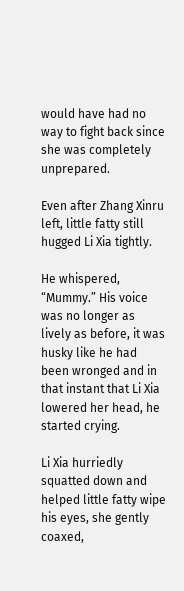would have had no way to fight back since she was completely unprepared.

Even after Zhang Xinru left, little fatty still hugged Li Xia tightly.

He whispered, “Mummy.” His voice was no longer as lively as before, it was husky like he had been wronged and in that instant that Li Xia lowered her head, he started crying.

Li Xia hurriedly squatted down and helped little fatty wipe his eyes, she gently coaxed,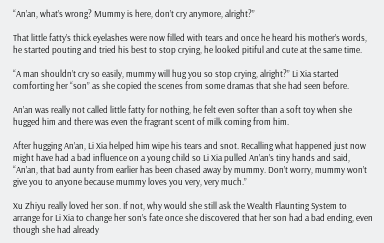“An’an, what’s wrong? Mummy is here, don’t cry anymore, alright?”

That little fatty’s thick eyelashes were now filled with tears and once he heard his mother’s words, he started pouting and tried his best to stop crying, he looked pitiful and cute at the same time.

“A man shouldn’t cry so easily, mummy will hug you so stop crying, alright?” Li Xia started comforting her “son” as she copied the scenes from some dramas that she had seen before.

An’an was really not called little fatty for nothing, he felt even softer than a soft toy when she hugged him and there was even the fragrant scent of milk coming from him.

After hugging An’an, Li Xia helped him wipe his tears and snot. Recalling what happened just now might have had a bad influence on a young child so Li Xia pulled An’an’s tiny hands and said, “An’an, that bad aunty from earlier has been chased away by mummy. Don’t worry, mummy won’t give you to anyone because mummy loves you very, very much.”

Xu Zhiyu really loved her son. If not, why would she still ask the Wealth Flaunting System to arrange for Li Xia to change her son’s fate once she discovered that her son had a bad ending, even though she had already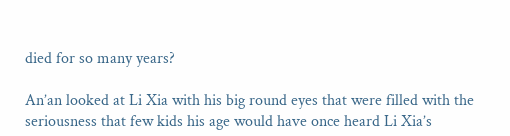died for so many years?

An’an looked at Li Xia with his big round eyes that were filled with the seriousness that few kids his age would have once heard Li Xia’s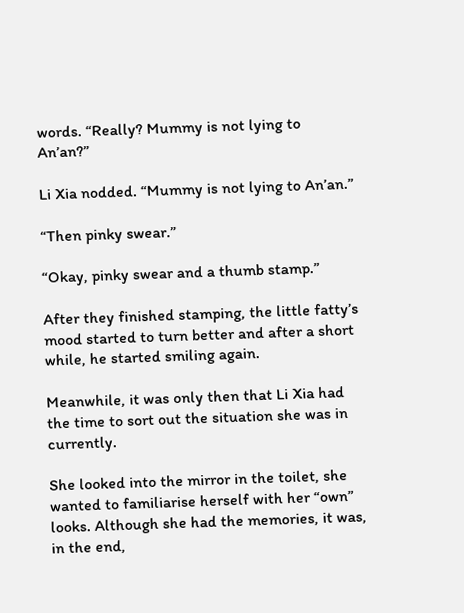words. “Really? Mummy is not lying to An’an?”

Li Xia nodded. “Mummy is not lying to An’an.”

“Then pinky swear.”

“Okay, pinky swear and a thumb stamp.”

After they finished stamping, the little fatty’s mood started to turn better and after a short while, he started smiling again.

Meanwhile, it was only then that Li Xia had the time to sort out the situation she was in currently.

She looked into the mirror in the toilet, she wanted to familiarise herself with her “own” looks. Although she had the memories, it was, in the end,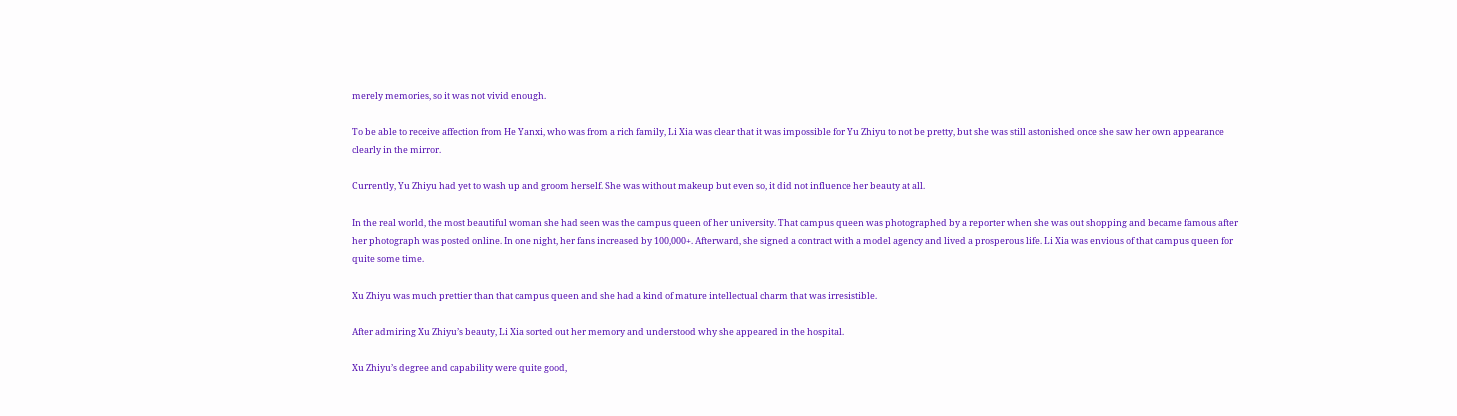merely memories, so it was not vivid enough.

To be able to receive affection from He Yanxi, who was from a rich family, Li Xia was clear that it was impossible for Yu Zhiyu to not be pretty, but she was still astonished once she saw her own appearance clearly in the mirror.

Currently, Yu Zhiyu had yet to wash up and groom herself. She was without makeup but even so, it did not influence her beauty at all.

In the real world, the most beautiful woman she had seen was the campus queen of her university. That campus queen was photographed by a reporter when she was out shopping and became famous after her photograph was posted online. In one night, her fans increased by 100,000+. Afterward, she signed a contract with a model agency and lived a prosperous life. Li Xia was envious of that campus queen for quite some time.

Xu Zhiyu was much prettier than that campus queen and she had a kind of mature intellectual charm that was irresistible.

After admiring Xu Zhiyu’s beauty, Li Xia sorted out her memory and understood why she appeared in the hospital.

Xu Zhiyu’s degree and capability were quite good,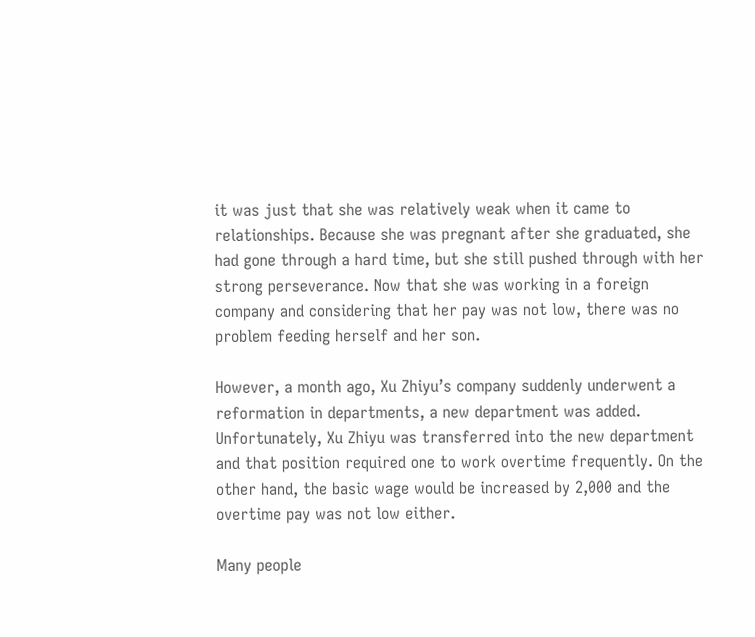it was just that she was relatively weak when it came to relationships. Because she was pregnant after she graduated, she had gone through a hard time, but she still pushed through with her strong perseverance. Now that she was working in a foreign company and considering that her pay was not low, there was no problem feeding herself and her son.

However, a month ago, Xu Zhiyu’s company suddenly underwent a reformation in departments, a new department was added. Unfortunately, Xu Zhiyu was transferred into the new department and that position required one to work overtime frequently. On the other hand, the basic wage would be increased by 2,000 and the overtime pay was not low either.

Many people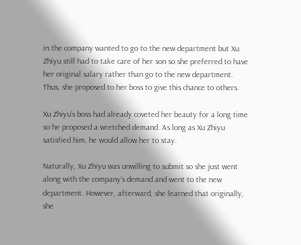in the company wanted to go to the new department but Xu Zhiyu still had to take care of her son so she preferred to have her original salary rather than go to the new department. Thus, she proposed to her boss to give this chance to others.

Xu Zhiyu’s boss had already coveted her beauty for a long time so he proposed a wretched demand. As long as Xu Zhiyu satisfied him, he would allow her to stay.

Naturally, Xu Zhiyu was unwilling to submit so she just went along with the company’s demand and went to the new department. However, afterward, she learned that originally, she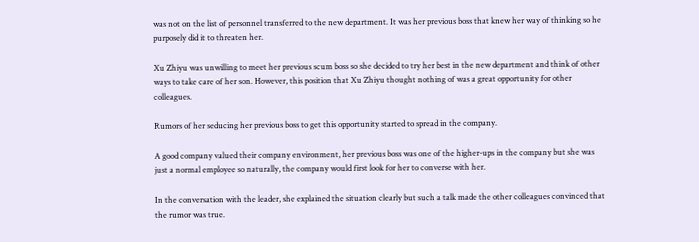was not on the list of personnel transferred to the new department. It was her previous boss that knew her way of thinking so he purposely did it to threaten her.

Xu Zhiyu was unwilling to meet her previous scum boss so she decided to try her best in the new department and think of other ways to take care of her son. However, this position that Xu Zhiyu thought nothing of was a great opportunity for other colleagues.

Rumors of her seducing her previous boss to get this opportunity started to spread in the company.

A good company valued their company environment, her previous boss was one of the higher-ups in the company but she was just a normal employee so naturally, the company would first look for her to converse with her.

In the conversation with the leader, she explained the situation clearly but such a talk made the other colleagues convinced that the rumor was true.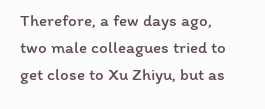Therefore, a few days ago, two male colleagues tried to get close to Xu Zhiyu, but as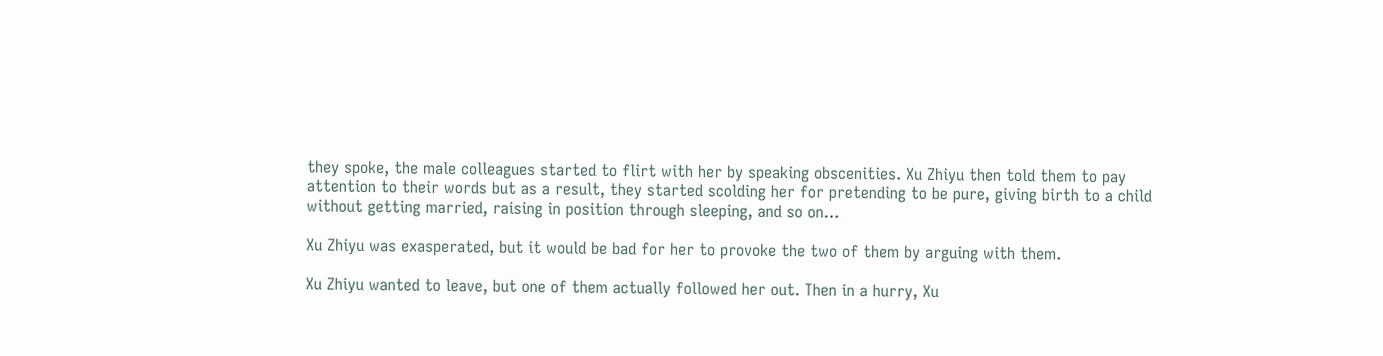they spoke, the male colleagues started to flirt with her by speaking obscenities. Xu Zhiyu then told them to pay attention to their words but as a result, they started scolding her for pretending to be pure, giving birth to a child without getting married, raising in position through sleeping, and so on…

Xu Zhiyu was exasperated, but it would be bad for her to provoke the two of them by arguing with them.

Xu Zhiyu wanted to leave, but one of them actually followed her out. Then in a hurry, Xu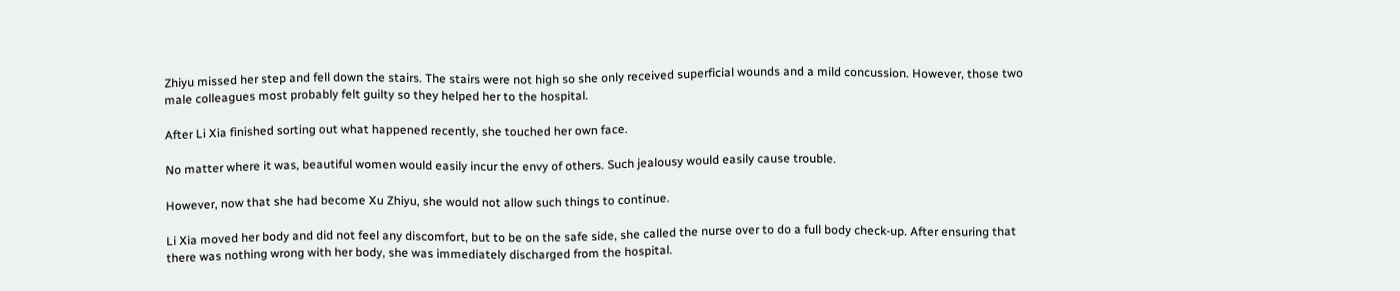Zhiyu missed her step and fell down the stairs. The stairs were not high so she only received superficial wounds and a mild concussion. However, those two male colleagues most probably felt guilty so they helped her to the hospital.

After Li Xia finished sorting out what happened recently, she touched her own face.

No matter where it was, beautiful women would easily incur the envy of others. Such jealousy would easily cause trouble.

However, now that she had become Xu Zhiyu, she would not allow such things to continue.

Li Xia moved her body and did not feel any discomfort, but to be on the safe side, she called the nurse over to do a full body check-up. After ensuring that there was nothing wrong with her body, she was immediately discharged from the hospital.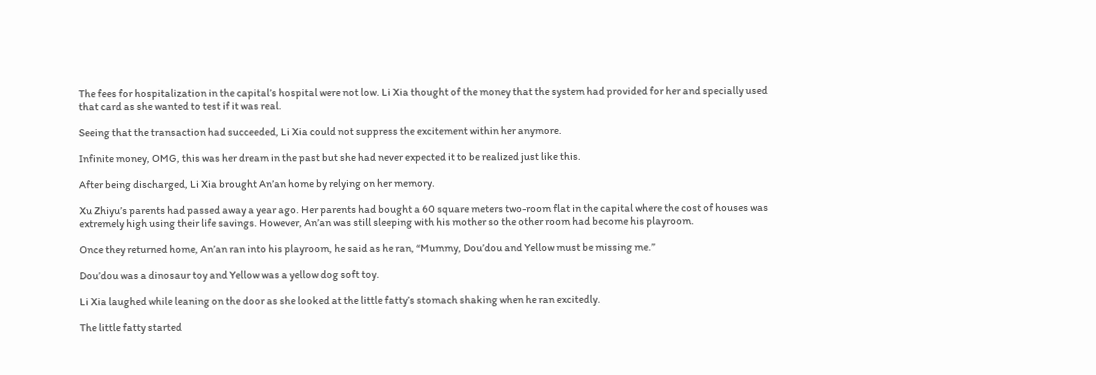The fees for hospitalization in the capital’s hospital were not low. Li Xia thought of the money that the system had provided for her and specially used that card as she wanted to test if it was real.

Seeing that the transaction had succeeded, Li Xia could not suppress the excitement within her anymore.

Infinite money, OMG, this was her dream in the past but she had never expected it to be realized just like this.

After being discharged, Li Xia brought An’an home by relying on her memory.

Xu Zhiyu’s parents had passed away a year ago. Her parents had bought a 60 square meters two-room flat in the capital where the cost of houses was extremely high using their life savings. However, An’an was still sleeping with his mother so the other room had become his playroom.

Once they returned home, An’an ran into his playroom, he said as he ran, “Mummy, Dou’dou and Yellow must be missing me.”

Dou’dou was a dinosaur toy and Yellow was a yellow dog soft toy.

Li Xia laughed while leaning on the door as she looked at the little fatty’s stomach shaking when he ran excitedly.

The little fatty started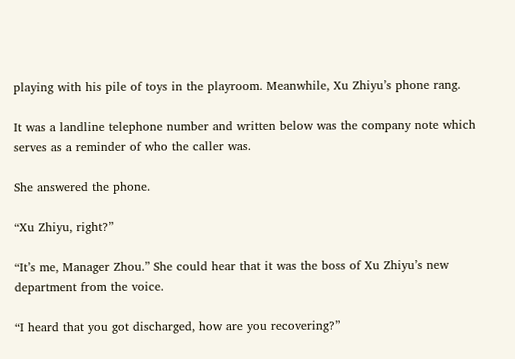playing with his pile of toys in the playroom. Meanwhile, Xu Zhiyu’s phone rang.

It was a landline telephone number and written below was the company note which serves as a reminder of who the caller was.

She answered the phone.

“Xu Zhiyu, right?”

“It’s me, Manager Zhou.” She could hear that it was the boss of Xu Zhiyu’s new department from the voice.

“I heard that you got discharged, how are you recovering?”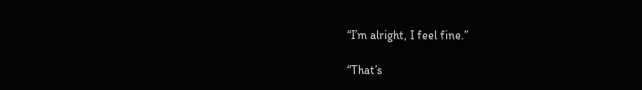“I’m alright, I feel fine.”

“That’s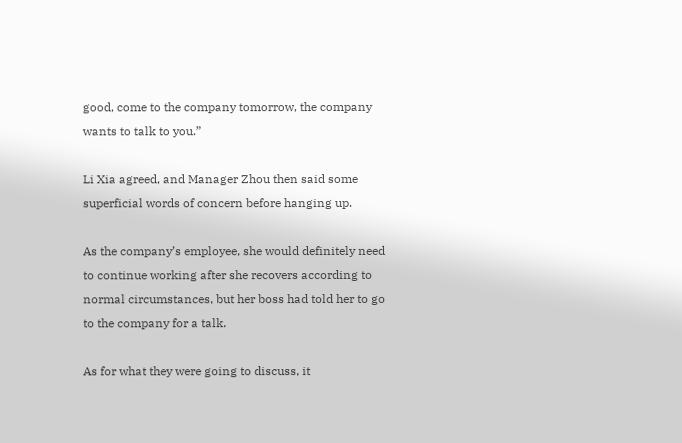good, come to the company tomorrow, the company wants to talk to you.”

Li Xia agreed, and Manager Zhou then said some superficial words of concern before hanging up.

As the company’s employee, she would definitely need to continue working after she recovers according to normal circumstances, but her boss had told her to go to the company for a talk.

As for what they were going to discuss, it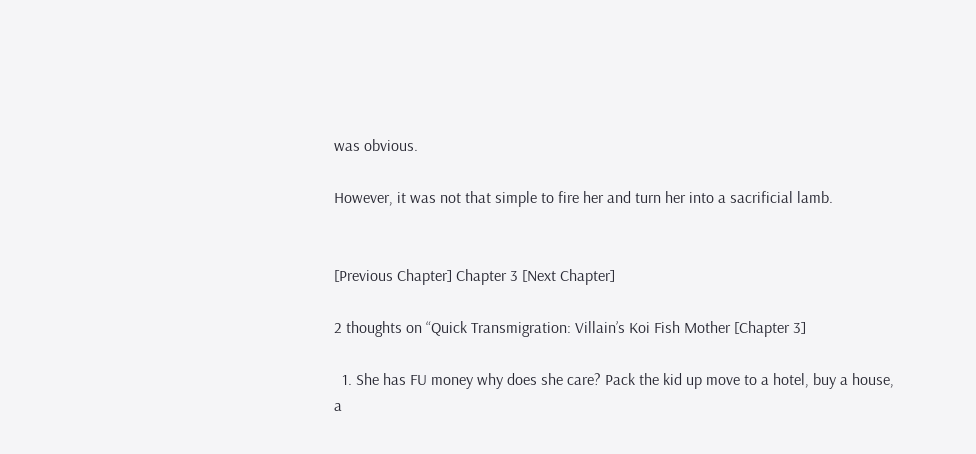was obvious.

However, it was not that simple to fire her and turn her into a sacrificial lamb.


[Previous Chapter] Chapter 3 [Next Chapter]

2 thoughts on “Quick Transmigration: Villain’s Koi Fish Mother [Chapter 3]

  1. She has FU money why does she care? Pack the kid up move to a hotel, buy a house, a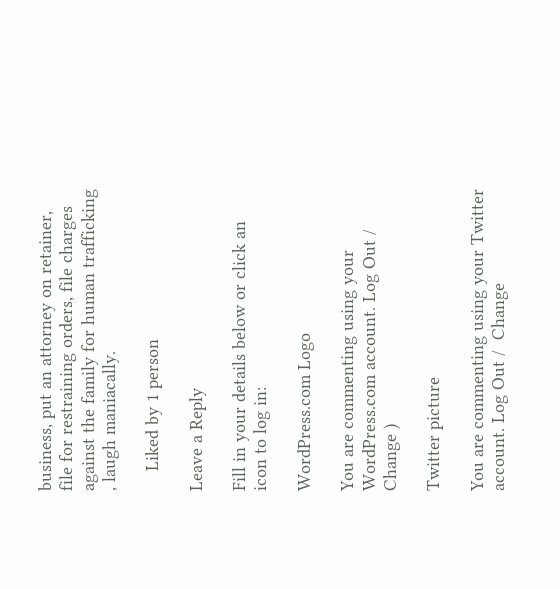business, put an attorney on retainer, file for restraining orders, file charges against the family for human trafficking , laugh maniacally.

    Liked by 1 person

Leave a Reply

Fill in your details below or click an icon to log in:

WordPress.com Logo

You are commenting using your WordPress.com account. Log Out /  Change )

Twitter picture

You are commenting using your Twitter account. Log Out /  Change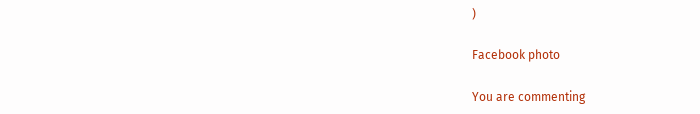)

Facebook photo

You are commenting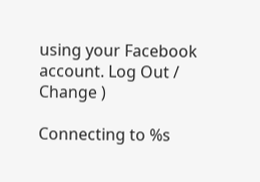using your Facebook account. Log Out /  Change )

Connecting to %s